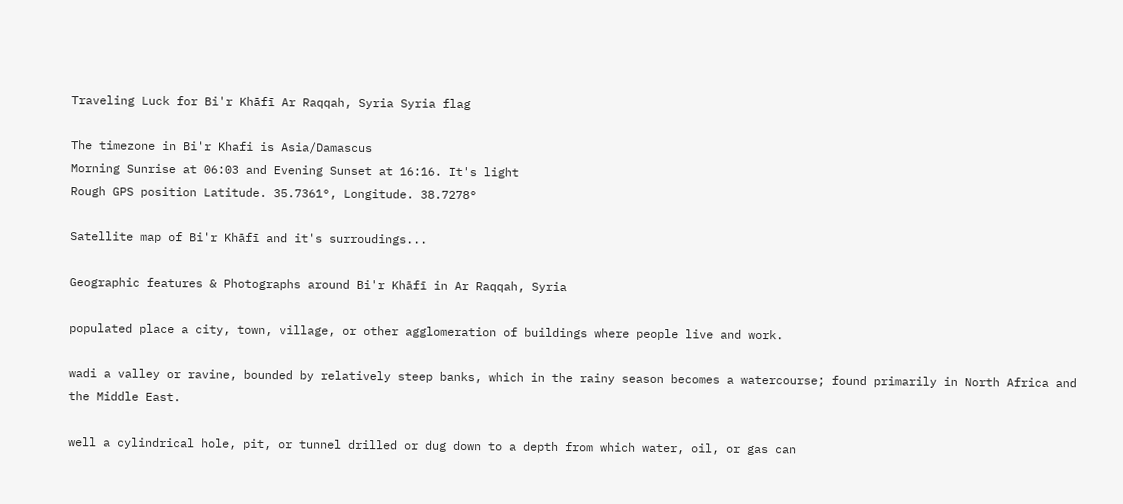Traveling Luck for Bi'r Khāfī Ar Raqqah, Syria Syria flag

The timezone in Bi'r Khafi is Asia/Damascus
Morning Sunrise at 06:03 and Evening Sunset at 16:16. It's light
Rough GPS position Latitude. 35.7361°, Longitude. 38.7278°

Satellite map of Bi'r Khāfī and it's surroudings...

Geographic features & Photographs around Bi'r Khāfī in Ar Raqqah, Syria

populated place a city, town, village, or other agglomeration of buildings where people live and work.

wadi a valley or ravine, bounded by relatively steep banks, which in the rainy season becomes a watercourse; found primarily in North Africa and the Middle East.

well a cylindrical hole, pit, or tunnel drilled or dug down to a depth from which water, oil, or gas can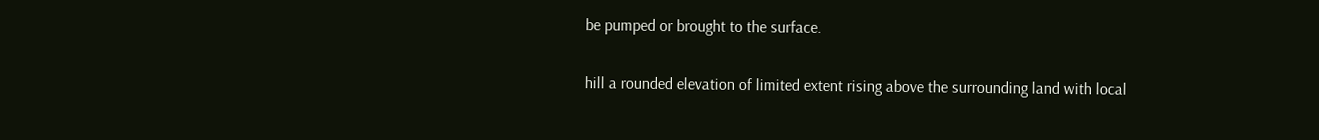be pumped or brought to the surface.

hill a rounded elevation of limited extent rising above the surrounding land with local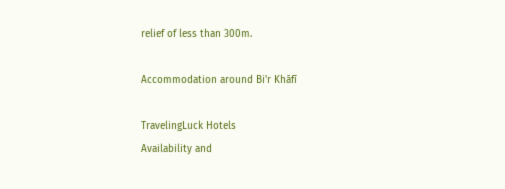relief of less than 300m.

Accommodation around Bi'r Khāfī

TravelingLuck Hotels
Availability and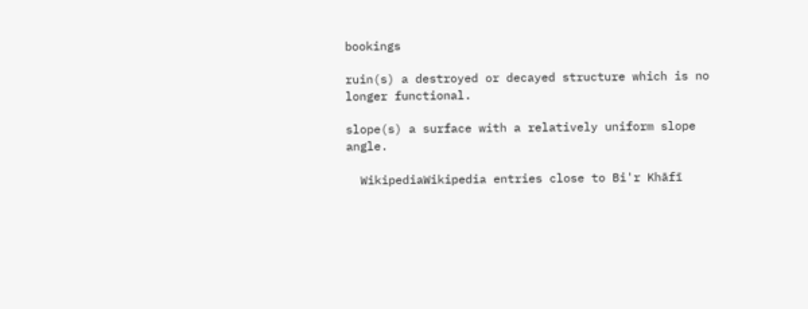bookings

ruin(s) a destroyed or decayed structure which is no longer functional.

slope(s) a surface with a relatively uniform slope angle.

  WikipediaWikipedia entries close to Bi'r Khāfī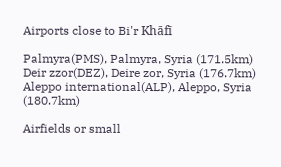Airports close to Bi'r Khāfī

Palmyra(PMS), Palmyra, Syria (171.5km)
Deir zzor(DEZ), Deire zor, Syria (176.7km)
Aleppo international(ALP), Aleppo, Syria (180.7km)

Airfields or small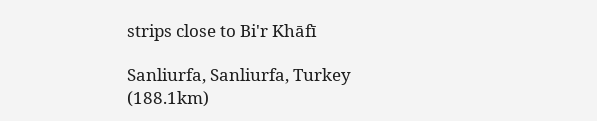strips close to Bi'r Khāfī

Sanliurfa, Sanliurfa, Turkey (188.1km)